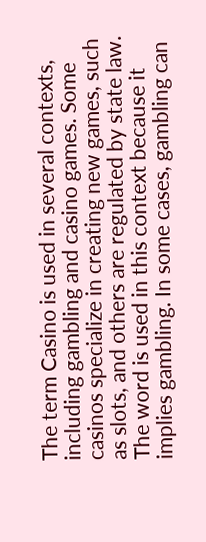The term Casino is used in several contexts, including gambling and casino games. Some casinos specialize in creating new games, such as slots, and others are regulated by state law. The word is used in this context because it implies gambling. In some cases, gambling can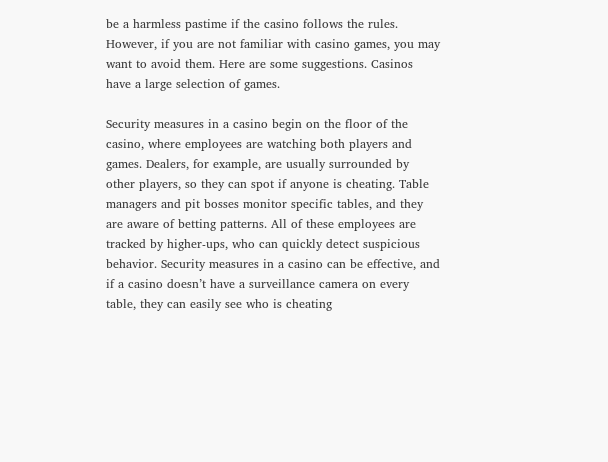be a harmless pastime if the casino follows the rules. However, if you are not familiar with casino games, you may want to avoid them. Here are some suggestions. Casinos have a large selection of games.

Security measures in a casino begin on the floor of the casino, where employees are watching both players and games. Dealers, for example, are usually surrounded by other players, so they can spot if anyone is cheating. Table managers and pit bosses monitor specific tables, and they are aware of betting patterns. All of these employees are tracked by higher-ups, who can quickly detect suspicious behavior. Security measures in a casino can be effective, and if a casino doesn’t have a surveillance camera on every table, they can easily see who is cheating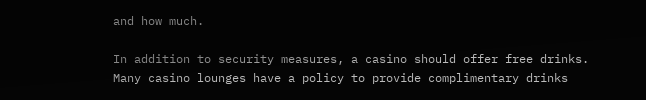and how much.

In addition to security measures, a casino should offer free drinks. Many casino lounges have a policy to provide complimentary drinks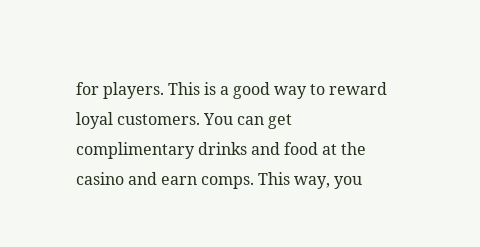for players. This is a good way to reward loyal customers. You can get complimentary drinks and food at the casino and earn comps. This way, you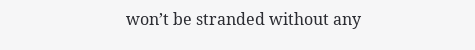won’t be stranded without any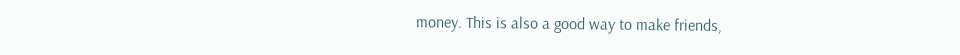money. This is also a good way to make friends,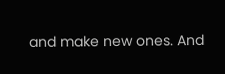and make new ones. And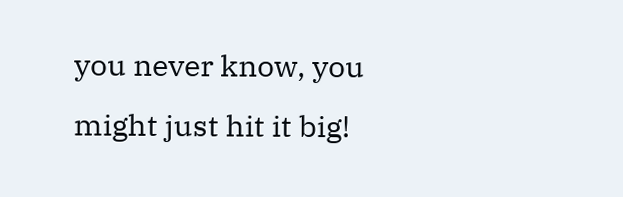you never know, you might just hit it big!